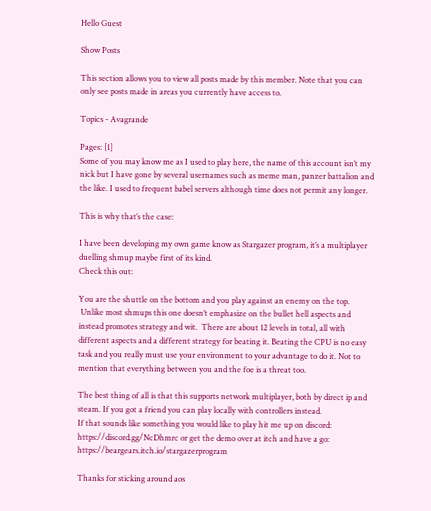Hello Guest

Show Posts

This section allows you to view all posts made by this member. Note that you can only see posts made in areas you currently have access to.

Topics - Avagrande

Pages: [1]
Some of you may know me as I used to play here, the name of this account isn’t my nick but I have gone by several usernames such as meme man, panzer battalion and the like. I used to frequent babel servers although time does not permit any longer.

This is why that’s the case:

I have been developing my own game know as Stargazer program, it’s a multiplayer duelling shmup maybe first of its kind.
Check this out:

You are the shuttle on the bottom and you play against an enemy on the top.
 Unlike most shmups this one doesn’t emphasize on the bullet hell aspects and instead promotes strategy and wit.  There are about 12 levels in total, all with different aspects and a different strategy for beating it. Beating the CPU is no easy task and you really must use your environment to your advantage to do it. Not to mention that everything between you and the foe is a threat too.

The best thing of all is that this supports network multiplayer, both by direct ip and steam. If you got a friend you can play locally with controllers instead.
If that sounds like something you would like to play hit me up on discord:  https://discord.gg/NcDhmrc or get the demo over at itch and have a go: https://beargears.itch.io/stargazerprogram

Thanks for sticking around aos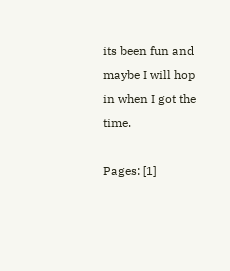its been fun and maybe I will hop in when I got the time.

Pages: [1]